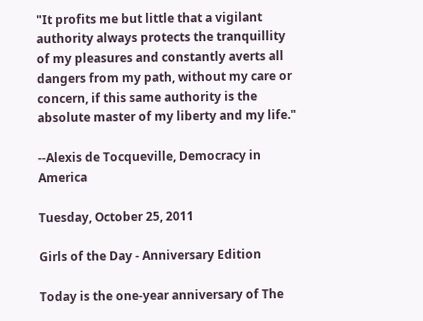"It profits me but little that a vigilant authority always protects the tranquillity of my pleasures and constantly averts all dangers from my path, without my care or concern, if this same authority is the absolute master of my liberty and my life."

--Alexis de Tocqueville, Democracy in America

Tuesday, October 25, 2011

Girls of the Day - Anniversary Edition

Today is the one-year anniversary of The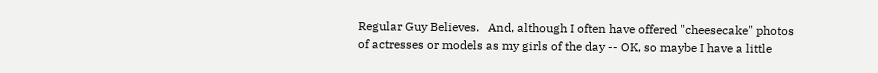Regular Guy Believes.   And, although I often have offered "cheesecake" photos of actresses or models as my girls of the day -- OK, so maybe I have a little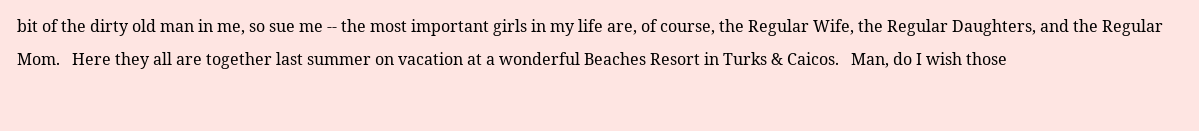bit of the dirty old man in me, so sue me -- the most important girls in my life are, of course, the Regular Wife, the Regular Daughters, and the Regular Mom.   Here they all are together last summer on vacation at a wonderful Beaches Resort in Turks & Caicos.   Man, do I wish those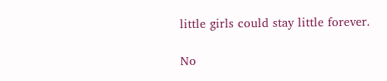little girls could stay little forever.

No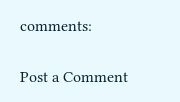comments:

Post a Comment